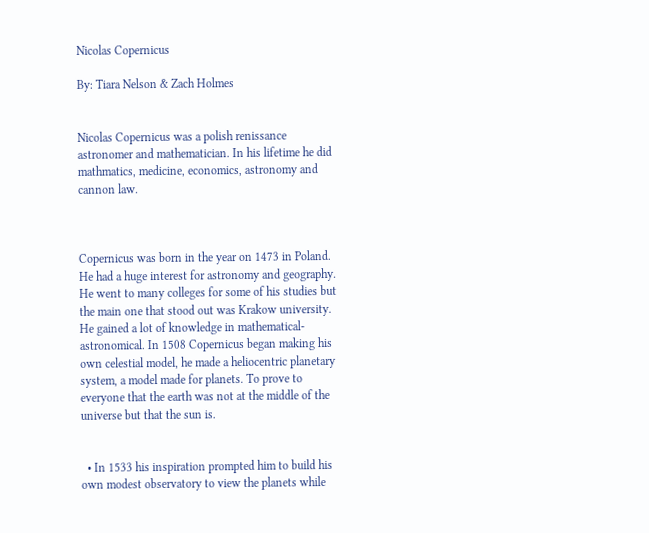Nicolas Copernicus

By: Tiara Nelson & Zach Holmes


Nicolas Copernicus was a polish renissance astronomer and mathematician. In his lifetime he did mathmatics, medicine, economics, astronomy and cannon law.



Copernicus was born in the year on 1473 in Poland. He had a huge interest for astronomy and geography. He went to many colleges for some of his studies but the main one that stood out was Krakow university. He gained a lot of knowledge in mathematical-astronomical. In 1508 Copernicus began making his own celestial model, he made a heliocentric planetary system, a model made for planets. To prove to everyone that the earth was not at the middle of the universe but that the sun is.


  • In 1533 his inspiration prompted him to build his own modest observatory to view the planets while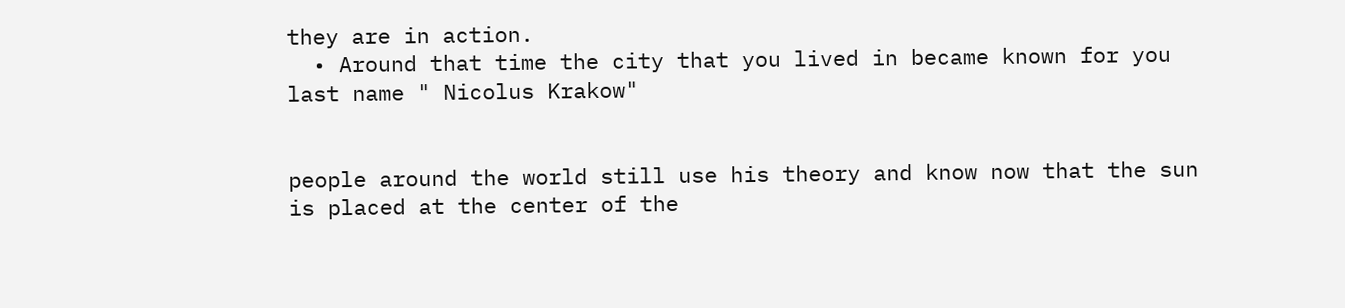they are in action.
  • Around that time the city that you lived in became known for you last name " Nicolus Krakow"


people around the world still use his theory and know now that the sun is placed at the center of the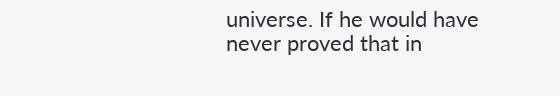universe. If he would have never proved that in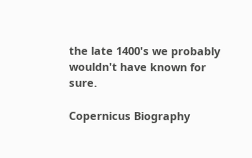the late 1400's we probably wouldn't have known for sure.

Copernicus Biography